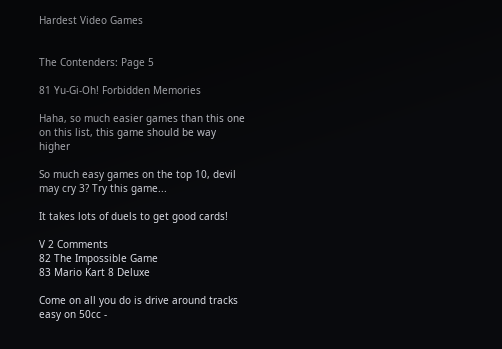Hardest Video Games


The Contenders: Page 5

81 Yu-Gi-Oh! Forbidden Memories

Haha, so much easier games than this one on this list, this game should be way higher

So much easy games on the top 10, devil may cry 3? Try this game...

It takes lots of duels to get good cards!

V 2 Comments
82 The Impossible Game
83 Mario Kart 8 Deluxe

Come on all you do is drive around tracks easy on 50cc -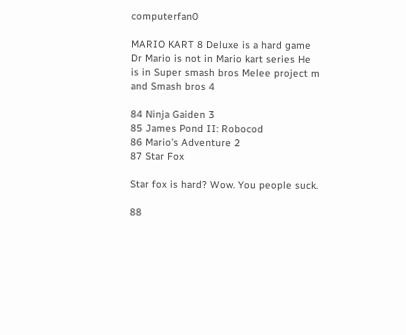computerfan0

MARIO KART 8 Deluxe is a hard game
Dr Mario is not in Mario kart series He is in Super smash bros Melee project m and Smash bros 4

84 Ninja Gaiden 3
85 James Pond II: Robocod
86 Mario's Adventure 2
87 Star Fox

Star fox is hard? Wow. You people suck.

88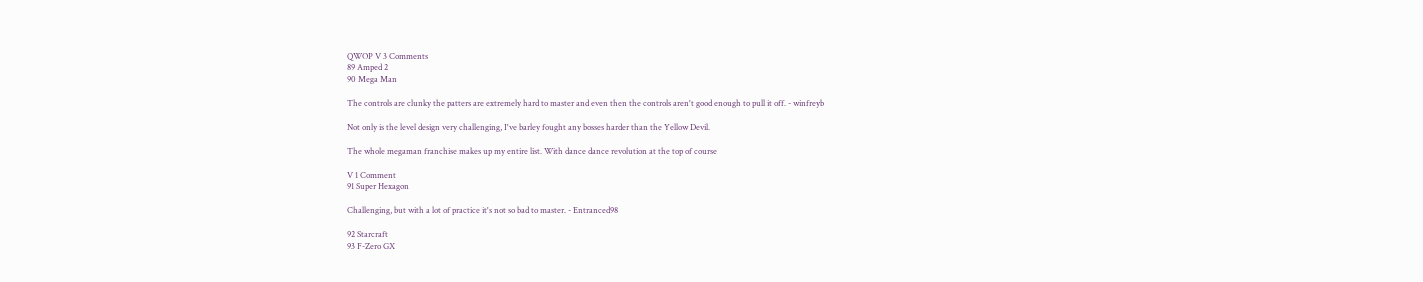QWOP V 3 Comments
89 Amped 2
90 Mega Man

The controls are clunky the patters are extremely hard to master and even then the controls aren't good enough to pull it off. - winfreyb

Not only is the level design very challenging, I've barley fought any bosses harder than the Yellow Devil.

The whole megaman franchise makes up my entire list. With dance dance revolution at the top of course

V 1 Comment
91 Super Hexagon

Challenging, but with a lot of practice it's not so bad to master. - Entranced98

92 Starcraft
93 F-Zero GX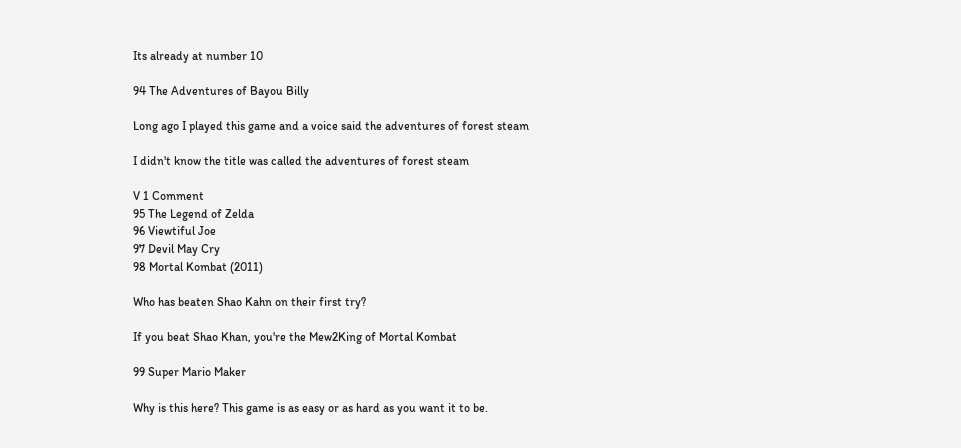Its already at number 10

94 The Adventures of Bayou Billy

Long ago I played this game and a voice said the adventures of forest steam

I didn't know the title was called the adventures of forest steam

V 1 Comment
95 The Legend of Zelda
96 Viewtiful Joe
97 Devil May Cry
98 Mortal Kombat (2011)

Who has beaten Shao Kahn on their first try?

If you beat Shao Khan, you're the Mew2King of Mortal Kombat

99 Super Mario Maker

Why is this here? This game is as easy or as hard as you want it to be.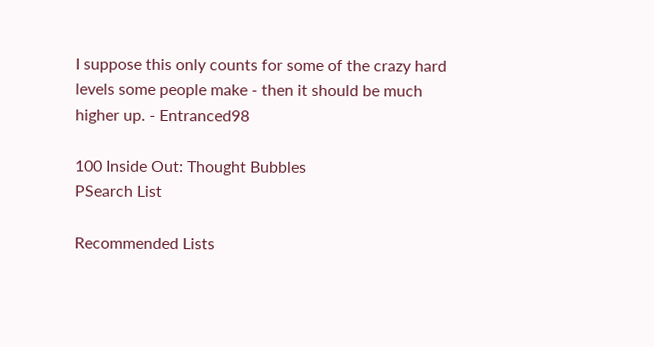I suppose this only counts for some of the crazy hard levels some people make - then it should be much higher up. - Entranced98

100 Inside Out: Thought Bubbles
PSearch List

Recommended Lists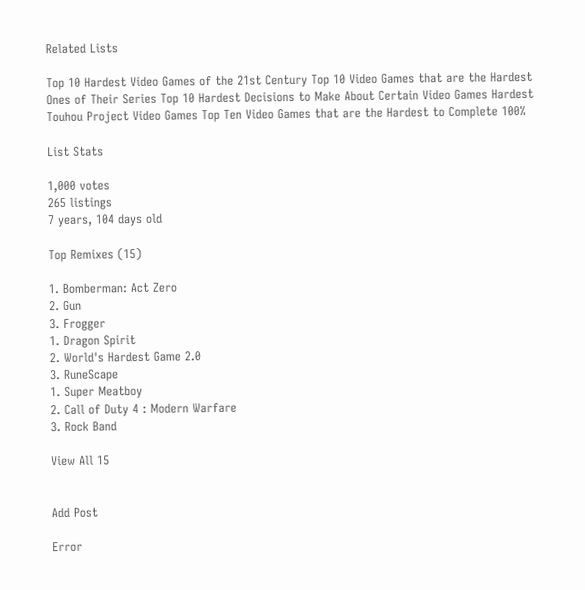Related Lists

Top 10 Hardest Video Games of the 21st Century Top 10 Video Games that are the Hardest Ones of Their Series Top 10 Hardest Decisions to Make About Certain Video Games Hardest Touhou Project Video Games Top Ten Video Games that are the Hardest to Complete 100%

List Stats

1,000 votes
265 listings
7 years, 104 days old

Top Remixes (15)

1. Bomberman: Act Zero
2. Gun
3. Frogger
1. Dragon Spirit
2. World's Hardest Game 2.0
3. RuneScape
1. Super Meatboy
2. Call of Duty 4 : Modern Warfare
3. Rock Band

View All 15


Add Post

Error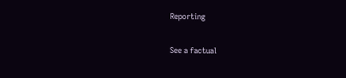Reporting

See a factual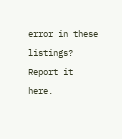error in these listings? Report it here.